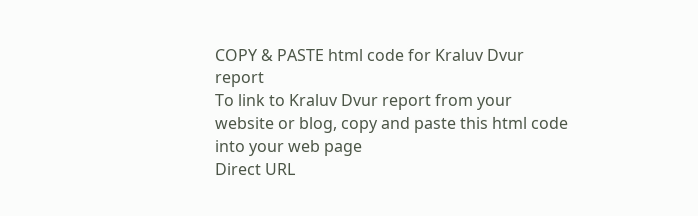COPY & PASTE html code for Kraluv Dvur report
To link to Kraluv Dvur report from your website or blog, copy and paste this html code into your web page
Direct URL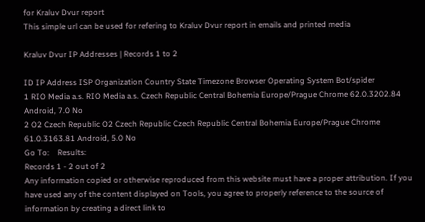for Kraluv Dvur report
This simple url can be used for refering to Kraluv Dvur report in emails and printed media

Kraluv Dvur IP Addresses | Records 1 to 2

ID IP Address ISP Organization Country State Timezone Browser Operating System Bot/spider
1 RIO Media a.s. RIO Media a.s. Czech Republic Central Bohemia Europe/Prague Chrome 62.0.3202.84 Android, 7.0 No
2 O2 Czech Republic O2 Czech Republic Czech Republic Central Bohemia Europe/Prague Chrome 61.0.3163.81 Android, 5.0 No
Go To:    Results:
Records 1 - 2 out of 2
Any information copied or otherwise reproduced from this website must have a proper attribution. If you have used any of the content displayed on Tools, you agree to properly reference to the source of information by creating a direct link to